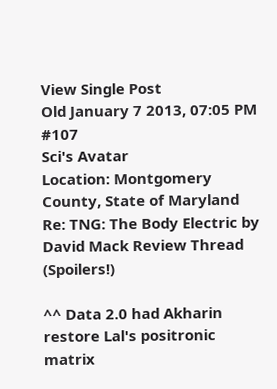View Single Post
Old January 7 2013, 07:05 PM   #107
Sci's Avatar
Location: Montgomery County, State of Maryland
Re: TNG: The Body Electric by David Mack Review Thread (Spoilers!)

^^ Data 2.0 had Akharin restore Lal's positronic matrix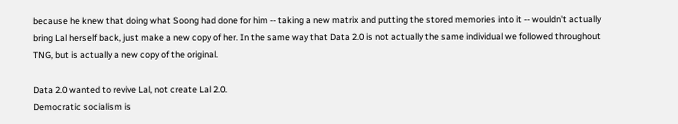because he knew that doing what Soong had done for him -- taking a new matrix and putting the stored memories into it -- wouldn't actually bring Lal herself back, just make a new copy of her. In the same way that Data 2.0 is not actually the same individual we followed throughout TNG, but is actually a new copy of the original.

Data 2.0 wanted to revive Lal, not create Lal 2.0.
Democratic socialism is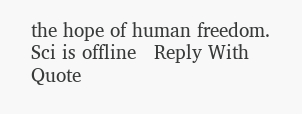the hope of human freedom.
Sci is offline   Reply With Quote